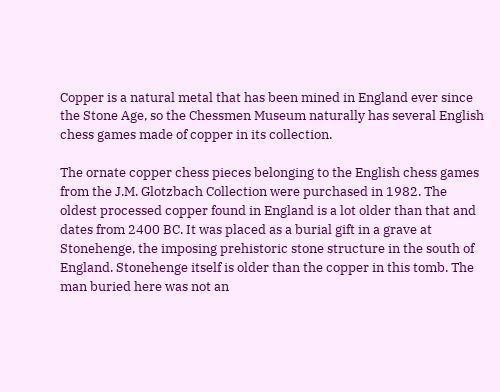Copper is a natural metal that has been mined in England ever since the Stone Age, so the Chessmen Museum naturally has several English chess games made of copper in its collection.

The ornate copper chess pieces belonging to the English chess games from the J.M. Glotzbach Collection were purchased in 1982. The oldest processed copper found in England is a lot older than that and dates from 2400 BC. It was placed as a burial gift in a grave at Stonehenge, the imposing prehistoric stone structure in the south of England. Stonehenge itself is older than the copper in this tomb. The man buried here was not an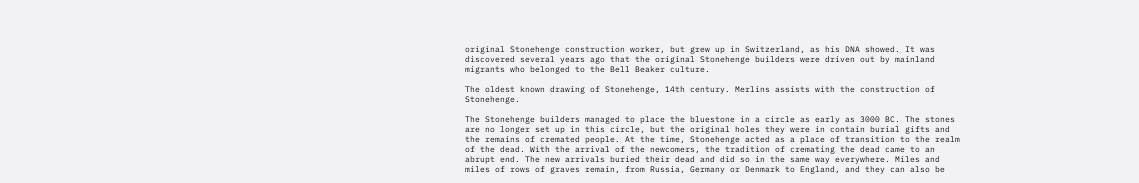original Stonehenge construction worker, but grew up in Switzerland, as his DNA showed. It was discovered several years ago that the original Stonehenge builders were driven out by mainland migrants who belonged to the Bell Beaker culture.

The oldest known drawing of Stonehenge, 14th century. Merlins assists with the construction of Stonehenge.

The Stonehenge builders managed to place the bluestone in a circle as early as 3000 BC. The stones are no longer set up in this circle, but the original holes they were in contain burial gifts and the remains of cremated people. At the time, Stonehenge acted as a place of transition to the realm of the dead. With the arrival of the newcomers, the tradition of cremating the dead came to an abrupt end. The new arrivals buried their dead and did so in the same way everywhere. Miles and miles of rows of graves remain, from Russia, Germany or Denmark to England, and they can also be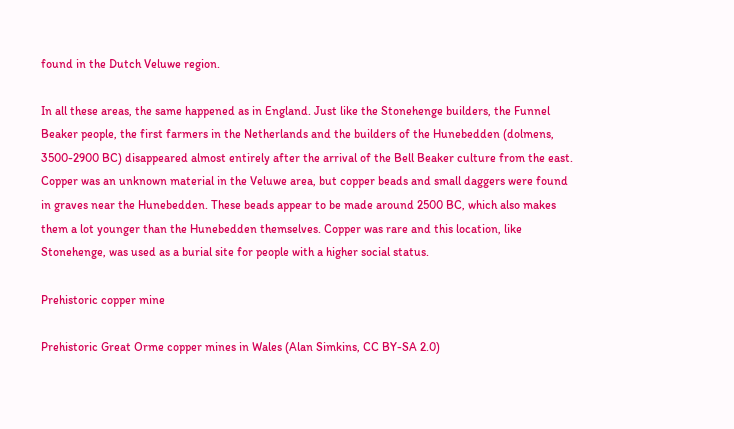found in the Dutch Veluwe region.

In all these areas, the same happened as in England. Just like the Stonehenge builders, the Funnel Beaker people, the first farmers in the Netherlands and the builders of the Hunebedden (dolmens, 3500-2900 BC) disappeared almost entirely after the arrival of the Bell Beaker culture from the east. Copper was an unknown material in the Veluwe area, but copper beads and small daggers were found in graves near the Hunebedden. These beads appear to be made around 2500 BC, which also makes them a lot younger than the Hunebedden themselves. Copper was rare and this location, like Stonehenge, was used as a burial site for people with a higher social status.

Prehistoric copper mine

Prehistoric Great Orme copper mines in Wales (Alan Simkins, CC BY-SA 2.0)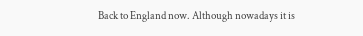Back to England now. Although nowadays it is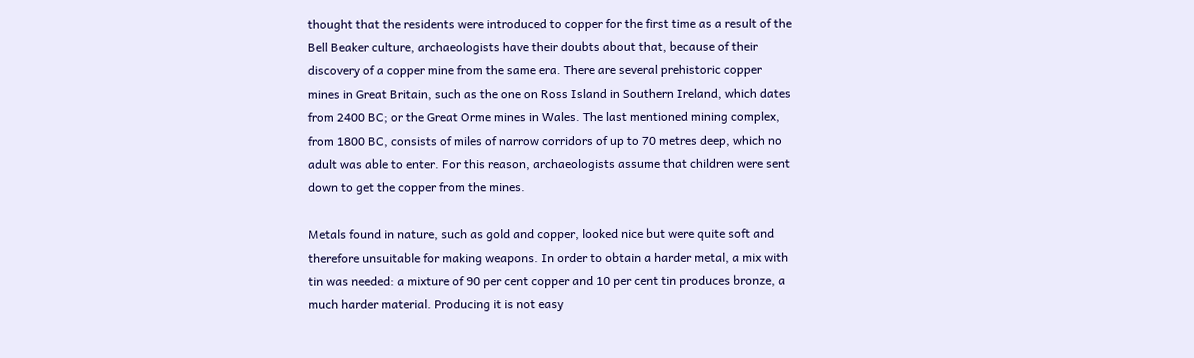thought that the residents were introduced to copper for the first time as a result of the Bell Beaker culture, archaeologists have their doubts about that, because of their discovery of a copper mine from the same era. There are several prehistoric copper mines in Great Britain, such as the one on Ross Island in Southern Ireland, which dates from 2400 BC; or the Great Orme mines in Wales. The last mentioned mining complex, from 1800 BC, consists of miles of narrow corridors of up to 70 metres deep, which no adult was able to enter. For this reason, archaeologists assume that children were sent down to get the copper from the mines.

Metals found in nature, such as gold and copper, looked nice but were quite soft and therefore unsuitable for making weapons. In order to obtain a harder metal, a mix with tin was needed: a mixture of 90 per cent copper and 10 per cent tin produces bronze, a much harder material. Producing it is not easy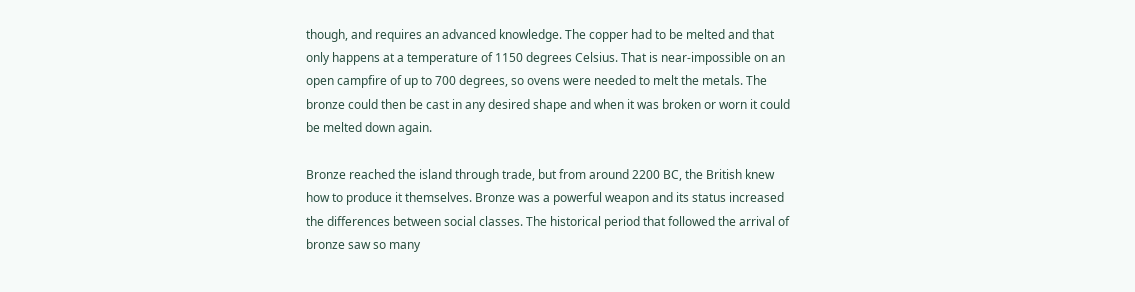though, and requires an advanced knowledge. The copper had to be melted and that only happens at a temperature of 1150 degrees Celsius. That is near-impossible on an open campfire of up to 700 degrees, so ovens were needed to melt the metals. The bronze could then be cast in any desired shape and when it was broken or worn it could be melted down again.

Bronze reached the island through trade, but from around 2200 BC, the British knew how to produce it themselves. Bronze was a powerful weapon and its status increased the differences between social classes. The historical period that followed the arrival of bronze saw so many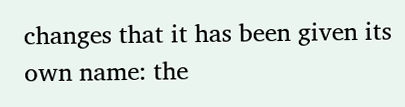changes that it has been given its own name: the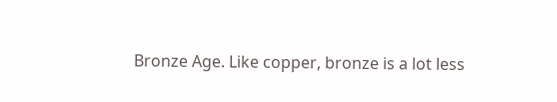Bronze Age. Like copper, bronze is a lot less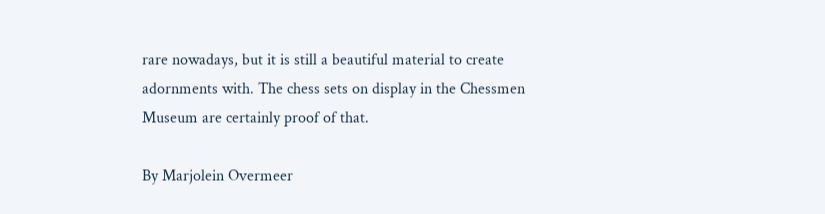rare nowadays, but it is still a beautiful material to create adornments with. The chess sets on display in the Chessmen Museum are certainly proof of that.

By Marjolein Overmeer